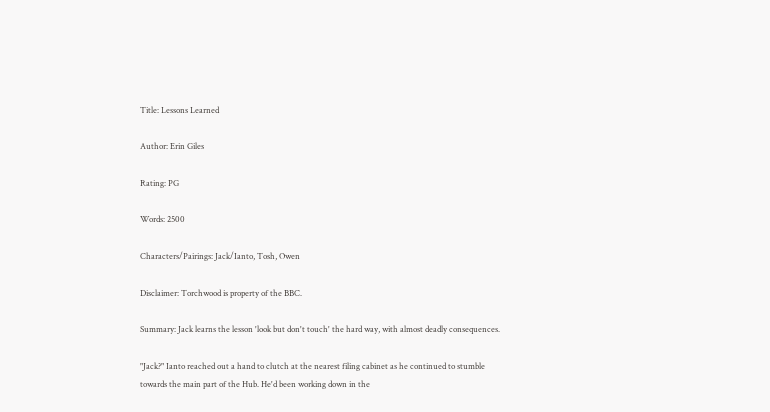Title: Lessons Learned

Author: Erin Giles

Rating: PG

Words: 2500

Characters/Pairings: Jack/Ianto, Tosh, Owen

Disclaimer: Torchwood is property of the BBC.

Summary: Jack learns the lesson 'look but don't touch' the hard way, with almost deadly consequences.

"Jack?" Ianto reached out a hand to clutch at the nearest filing cabinet as he continued to stumble towards the main part of the Hub. He'd been working down in the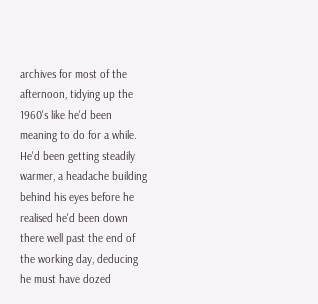archives for most of the afternoon, tidying up the 1960's like he'd been meaning to do for a while. He'd been getting steadily warmer, a headache building behind his eyes before he realised he'd been down there well past the end of the working day, deducing he must have dozed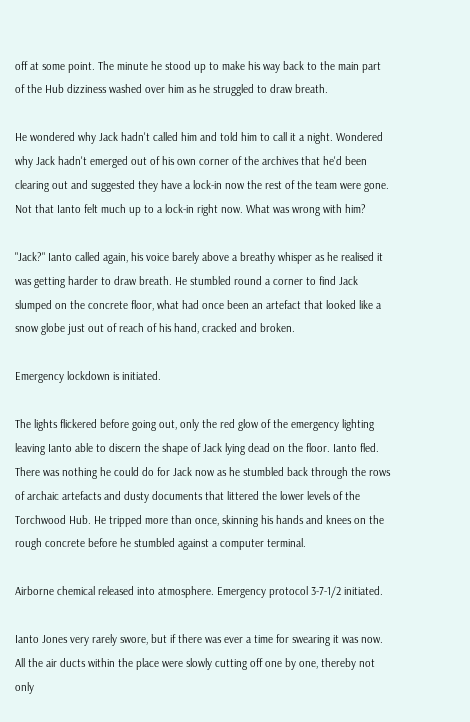off at some point. The minute he stood up to make his way back to the main part of the Hub dizziness washed over him as he struggled to draw breath.

He wondered why Jack hadn't called him and told him to call it a night. Wondered why Jack hadn't emerged out of his own corner of the archives that he'd been clearing out and suggested they have a lock-in now the rest of the team were gone. Not that Ianto felt much up to a lock-in right now. What was wrong with him?

"Jack?" Ianto called again, his voice barely above a breathy whisper as he realised it was getting harder to draw breath. He stumbled round a corner to find Jack slumped on the concrete floor, what had once been an artefact that looked like a snow globe just out of reach of his hand, cracked and broken.

Emergency lockdown is initiated.

The lights flickered before going out, only the red glow of the emergency lighting leaving Ianto able to discern the shape of Jack lying dead on the floor. Ianto fled. There was nothing he could do for Jack now as he stumbled back through the rows of archaic artefacts and dusty documents that littered the lower levels of the Torchwood Hub. He tripped more than once, skinning his hands and knees on the rough concrete before he stumbled against a computer terminal.

Airborne chemical released into atmosphere. Emergency protocol 3-7-1/2 initiated.

Ianto Jones very rarely swore, but if there was ever a time for swearing it was now. All the air ducts within the place were slowly cutting off one by one, thereby not only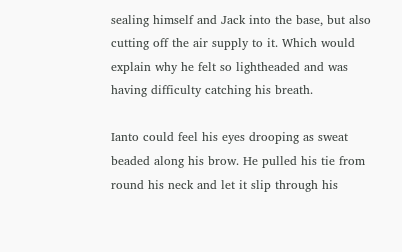sealing himself and Jack into the base, but also cutting off the air supply to it. Which would explain why he felt so lightheaded and was having difficulty catching his breath.

Ianto could feel his eyes drooping as sweat beaded along his brow. He pulled his tie from round his neck and let it slip through his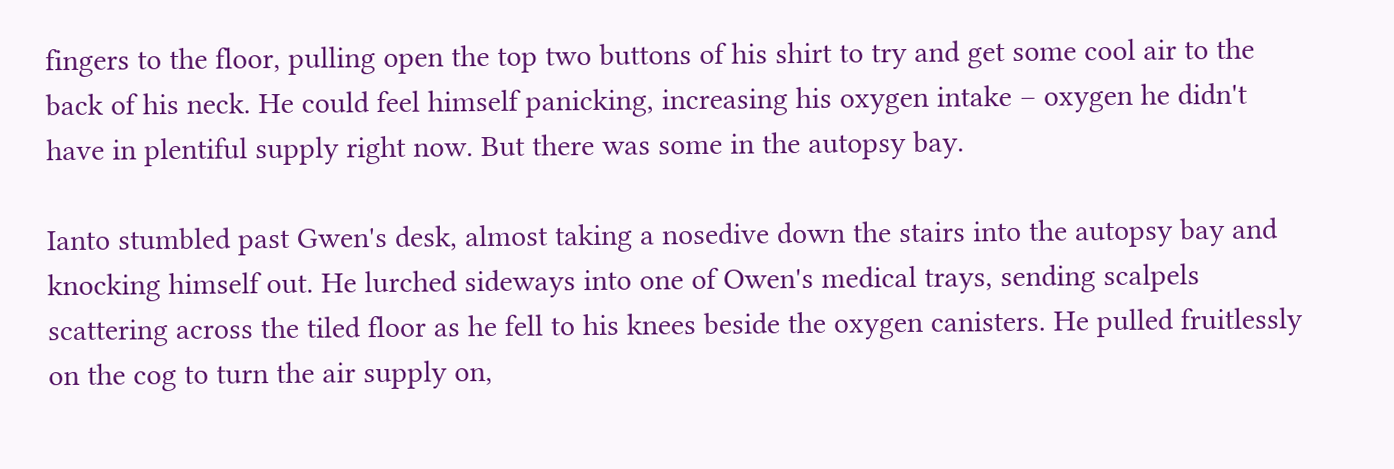fingers to the floor, pulling open the top two buttons of his shirt to try and get some cool air to the back of his neck. He could feel himself panicking, increasing his oxygen intake – oxygen he didn't have in plentiful supply right now. But there was some in the autopsy bay.

Ianto stumbled past Gwen's desk, almost taking a nosedive down the stairs into the autopsy bay and knocking himself out. He lurched sideways into one of Owen's medical trays, sending scalpels scattering across the tiled floor as he fell to his knees beside the oxygen canisters. He pulled fruitlessly on the cog to turn the air supply on,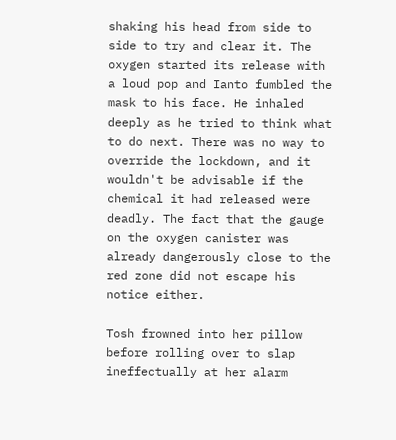shaking his head from side to side to try and clear it. The oxygen started its release with a loud pop and Ianto fumbled the mask to his face. He inhaled deeply as he tried to think what to do next. There was no way to override the lockdown, and it wouldn't be advisable if the chemical it had released were deadly. The fact that the gauge on the oxygen canister was already dangerously close to the red zone did not escape his notice either.

Tosh frowned into her pillow before rolling over to slap ineffectually at her alarm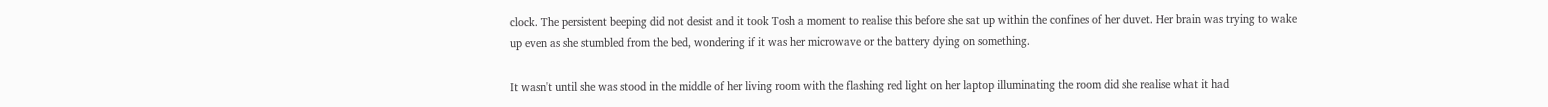clock. The persistent beeping did not desist and it took Tosh a moment to realise this before she sat up within the confines of her duvet. Her brain was trying to wake up even as she stumbled from the bed, wondering if it was her microwave or the battery dying on something.

It wasn't until she was stood in the middle of her living room with the flashing red light on her laptop illuminating the room did she realise what it had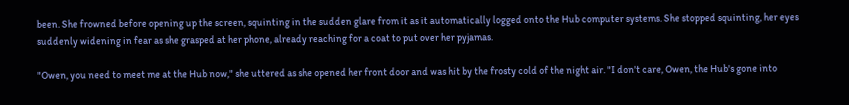been. She frowned before opening up the screen, squinting in the sudden glare from it as it automatically logged onto the Hub computer systems. She stopped squinting, her eyes suddenly widening in fear as she grasped at her phone, already reaching for a coat to put over her pyjamas.

"Owen, you need to meet me at the Hub now," she uttered as she opened her front door and was hit by the frosty cold of the night air. "I don't care, Owen, the Hub's gone into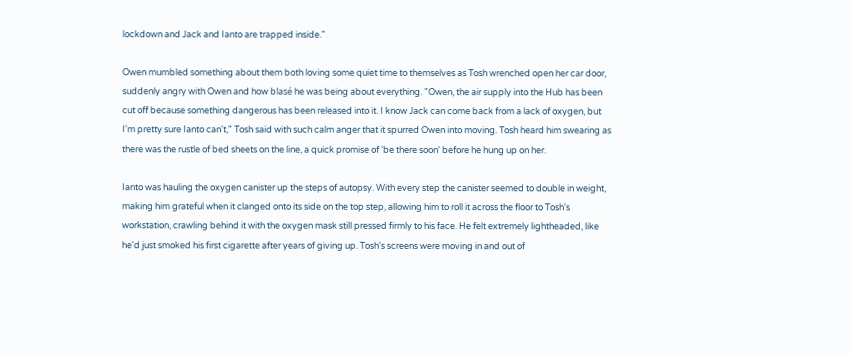lockdown and Jack and Ianto are trapped inside."

Owen mumbled something about them both loving some quiet time to themselves as Tosh wrenched open her car door, suddenly angry with Owen and how blasé he was being about everything. "Owen, the air supply into the Hub has been cut off because something dangerous has been released into it. I know Jack can come back from a lack of oxygen, but I'm pretty sure Ianto can't," Tosh said with such calm anger that it spurred Owen into moving. Tosh heard him swearing as there was the rustle of bed sheets on the line, a quick promise of 'be there soon' before he hung up on her.

Ianto was hauling the oxygen canister up the steps of autopsy. With every step the canister seemed to double in weight, making him grateful when it clanged onto its side on the top step, allowing him to roll it across the floor to Tosh's workstation, crawling behind it with the oxygen mask still pressed firmly to his face. He felt extremely lightheaded, like he'd just smoked his first cigarette after years of giving up. Tosh's screens were moving in and out of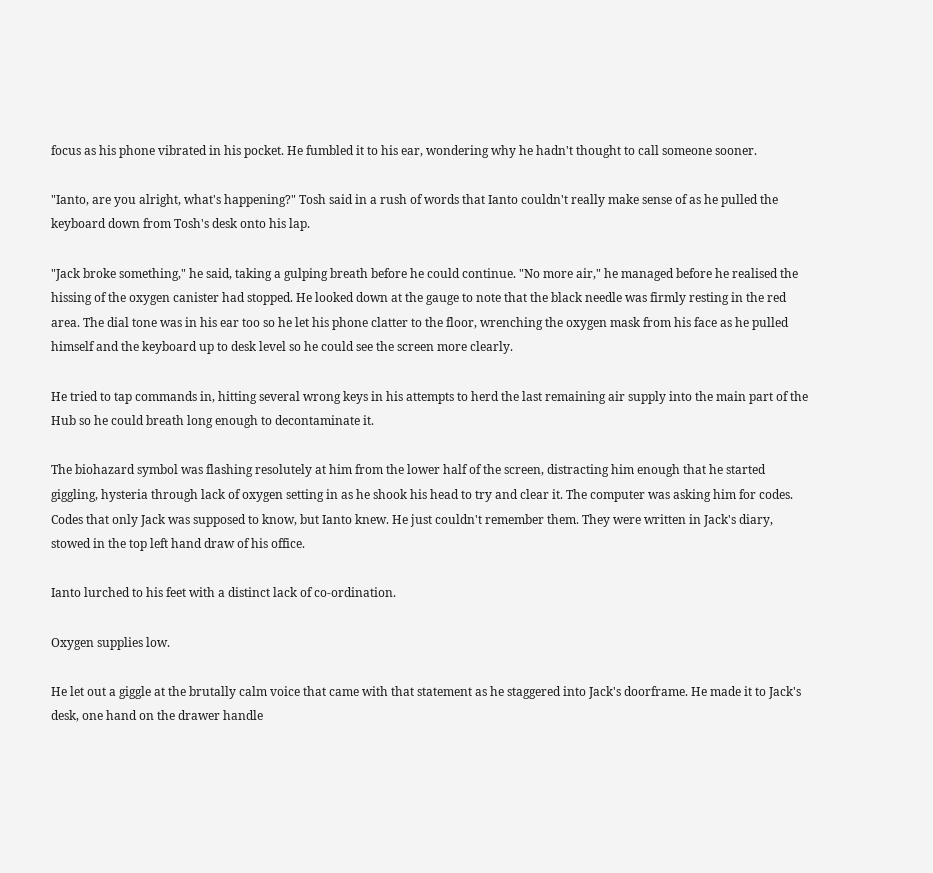focus as his phone vibrated in his pocket. He fumbled it to his ear, wondering why he hadn't thought to call someone sooner.

"Ianto, are you alright, what's happening?" Tosh said in a rush of words that Ianto couldn't really make sense of as he pulled the keyboard down from Tosh's desk onto his lap.

"Jack broke something," he said, taking a gulping breath before he could continue. "No more air," he managed before he realised the hissing of the oxygen canister had stopped. He looked down at the gauge to note that the black needle was firmly resting in the red area. The dial tone was in his ear too so he let his phone clatter to the floor, wrenching the oxygen mask from his face as he pulled himself and the keyboard up to desk level so he could see the screen more clearly.

He tried to tap commands in, hitting several wrong keys in his attempts to herd the last remaining air supply into the main part of the Hub so he could breath long enough to decontaminate it.

The biohazard symbol was flashing resolutely at him from the lower half of the screen, distracting him enough that he started giggling, hysteria through lack of oxygen setting in as he shook his head to try and clear it. The computer was asking him for codes. Codes that only Jack was supposed to know, but Ianto knew. He just couldn't remember them. They were written in Jack's diary, stowed in the top left hand draw of his office.

Ianto lurched to his feet with a distinct lack of co-ordination.

Oxygen supplies low.

He let out a giggle at the brutally calm voice that came with that statement as he staggered into Jack's doorframe. He made it to Jack's desk, one hand on the drawer handle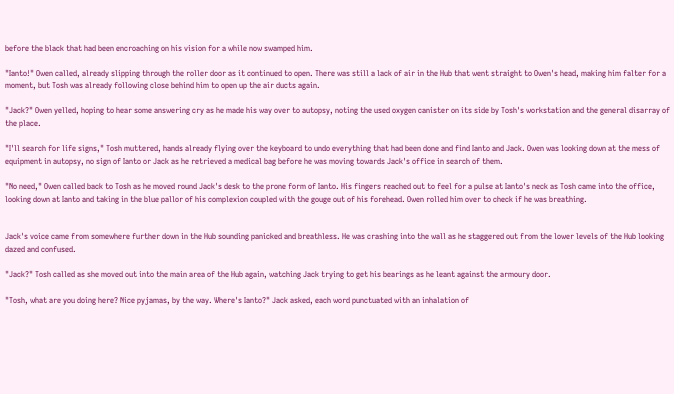before the black that had been encroaching on his vision for a while now swamped him.

"Ianto!" Owen called, already slipping through the roller door as it continued to open. There was still a lack of air in the Hub that went straight to Owen's head, making him falter for a moment, but Tosh was already following close behind him to open up the air ducts again.

"Jack?" Owen yelled, hoping to hear some answering cry as he made his way over to autopsy, noting the used oxygen canister on its side by Tosh's workstation and the general disarray of the place.

"I'll search for life signs," Tosh muttered, hands already flying over the keyboard to undo everything that had been done and find Ianto and Jack. Owen was looking down at the mess of equipment in autopsy, no sign of Ianto or Jack as he retrieved a medical bag before he was moving towards Jack's office in search of them.

"No need," Owen called back to Tosh as he moved round Jack's desk to the prone form of Ianto. His fingers reached out to feel for a pulse at Ianto's neck as Tosh came into the office, looking down at Ianto and taking in the blue pallor of his complexion coupled with the gouge out of his forehead. Owen rolled him over to check if he was breathing.


Jack's voice came from somewhere further down in the Hub sounding panicked and breathless. He was crashing into the wall as he staggered out from the lower levels of the Hub looking dazed and confused.

"Jack?" Tosh called as she moved out into the main area of the Hub again, watching Jack trying to get his bearings as he leant against the armoury door.

"Tosh, what are you doing here? Nice pyjamas, by the way. Where's Ianto?" Jack asked, each word punctuated with an inhalation of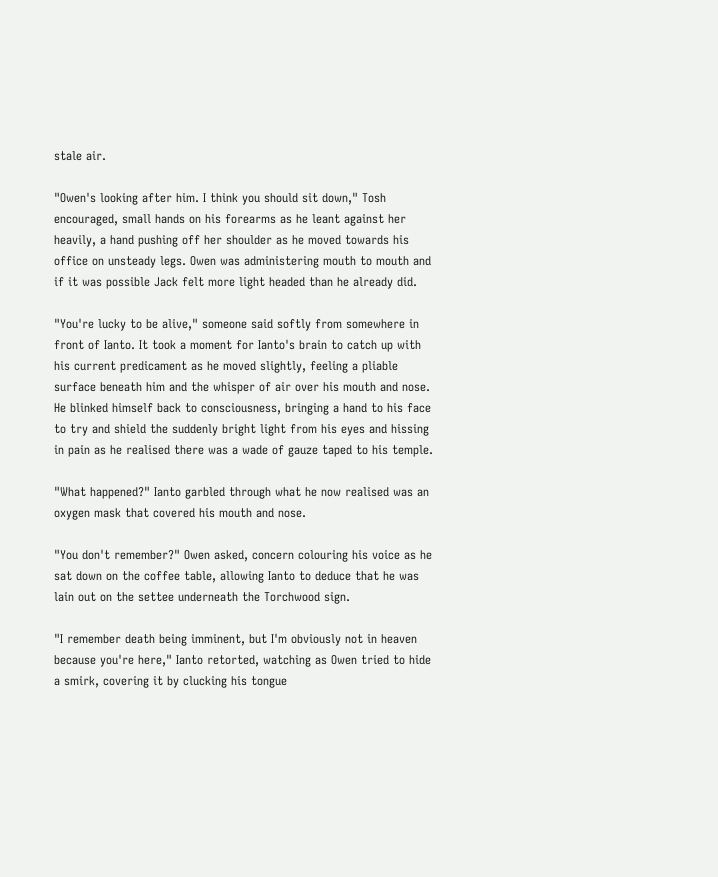stale air.

"Owen's looking after him. I think you should sit down," Tosh encouraged, small hands on his forearms as he leant against her heavily, a hand pushing off her shoulder as he moved towards his office on unsteady legs. Owen was administering mouth to mouth and if it was possible Jack felt more light headed than he already did.

"You're lucky to be alive," someone said softly from somewhere in front of Ianto. It took a moment for Ianto's brain to catch up with his current predicament as he moved slightly, feeling a pliable surface beneath him and the whisper of air over his mouth and nose. He blinked himself back to consciousness, bringing a hand to his face to try and shield the suddenly bright light from his eyes and hissing in pain as he realised there was a wade of gauze taped to his temple.

"What happened?" Ianto garbled through what he now realised was an oxygen mask that covered his mouth and nose.

"You don't remember?" Owen asked, concern colouring his voice as he sat down on the coffee table, allowing Ianto to deduce that he was lain out on the settee underneath the Torchwood sign.

"I remember death being imminent, but I'm obviously not in heaven because you're here," Ianto retorted, watching as Owen tried to hide a smirk, covering it by clucking his tongue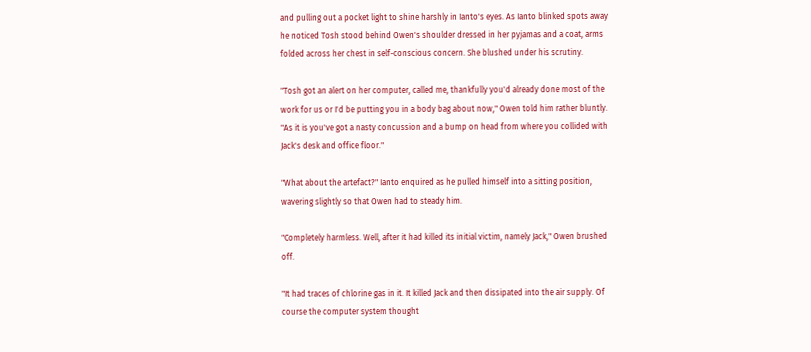and pulling out a pocket light to shine harshly in Ianto's eyes. As Ianto blinked spots away he noticed Tosh stood behind Owen's shoulder dressed in her pyjamas and a coat, arms folded across her chest in self-conscious concern. She blushed under his scrutiny.

"Tosh got an alert on her computer, called me, thankfully you'd already done most of the work for us or I'd be putting you in a body bag about now," Owen told him rather bluntly. "As it is you've got a nasty concussion and a bump on head from where you collided with Jack's desk and office floor."

"What about the artefact?" Ianto enquired as he pulled himself into a sitting position, wavering slightly so that Owen had to steady him.

"Completely harmless. Well, after it had killed its initial victim, namely Jack," Owen brushed off.

"It had traces of chlorine gas in it. It killed Jack and then dissipated into the air supply. Of course the computer system thought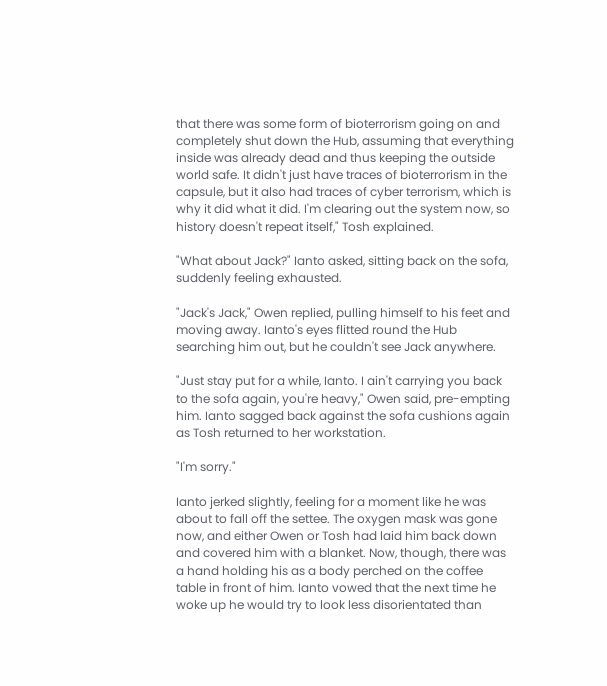that there was some form of bioterrorism going on and completely shut down the Hub, assuming that everything inside was already dead and thus keeping the outside world safe. It didn't just have traces of bioterrorism in the capsule, but it also had traces of cyber terrorism, which is why it did what it did. I'm clearing out the system now, so history doesn't repeat itself," Tosh explained.

"What about Jack?" Ianto asked, sitting back on the sofa, suddenly feeling exhausted.

"Jack's Jack," Owen replied, pulling himself to his feet and moving away. Ianto's eyes flitted round the Hub searching him out, but he couldn't see Jack anywhere.

"Just stay put for a while, Ianto. I ain't carrying you back to the sofa again, you're heavy," Owen said, pre-empting him. Ianto sagged back against the sofa cushions again as Tosh returned to her workstation.

"I'm sorry."

Ianto jerked slightly, feeling for a moment like he was about to fall off the settee. The oxygen mask was gone now, and either Owen or Tosh had laid him back down and covered him with a blanket. Now, though, there was a hand holding his as a body perched on the coffee table in front of him. Ianto vowed that the next time he woke up he would try to look less disorientated than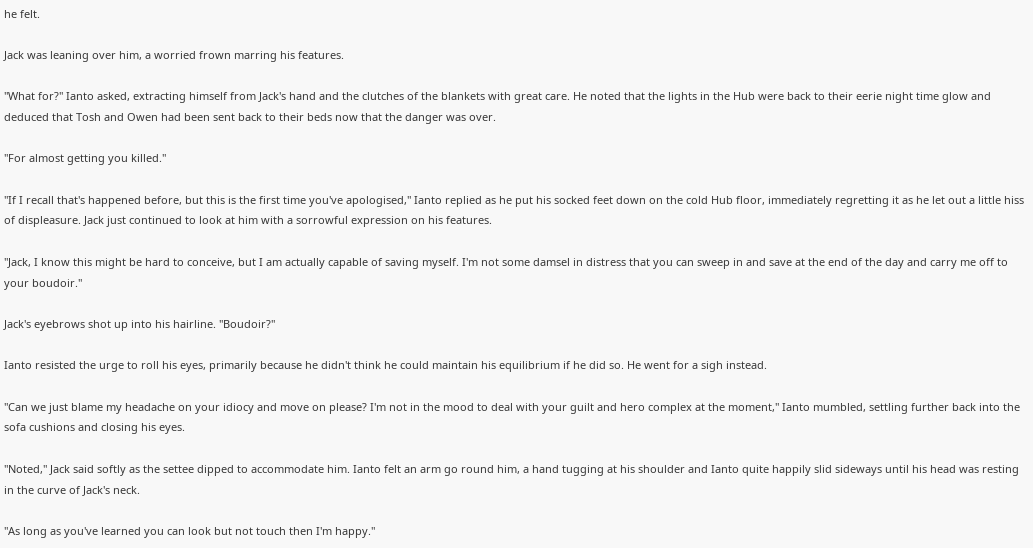he felt.

Jack was leaning over him, a worried frown marring his features.

"What for?" Ianto asked, extracting himself from Jack's hand and the clutches of the blankets with great care. He noted that the lights in the Hub were back to their eerie night time glow and deduced that Tosh and Owen had been sent back to their beds now that the danger was over.

"For almost getting you killed."

"If I recall that's happened before, but this is the first time you've apologised," Ianto replied as he put his socked feet down on the cold Hub floor, immediately regretting it as he let out a little hiss of displeasure. Jack just continued to look at him with a sorrowful expression on his features.

"Jack, I know this might be hard to conceive, but I am actually capable of saving myself. I'm not some damsel in distress that you can sweep in and save at the end of the day and carry me off to your boudoir."

Jack's eyebrows shot up into his hairline. "Boudoir?"

Ianto resisted the urge to roll his eyes, primarily because he didn't think he could maintain his equilibrium if he did so. He went for a sigh instead.

"Can we just blame my headache on your idiocy and move on please? I'm not in the mood to deal with your guilt and hero complex at the moment," Ianto mumbled, settling further back into the sofa cushions and closing his eyes.

"Noted," Jack said softly as the settee dipped to accommodate him. Ianto felt an arm go round him, a hand tugging at his shoulder and Ianto quite happily slid sideways until his head was resting in the curve of Jack's neck.

"As long as you've learned you can look but not touch then I'm happy."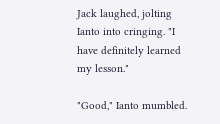Jack laughed, jolting Ianto into cringing. "I have definitely learned my lesson."

"Good," Ianto mumbled.